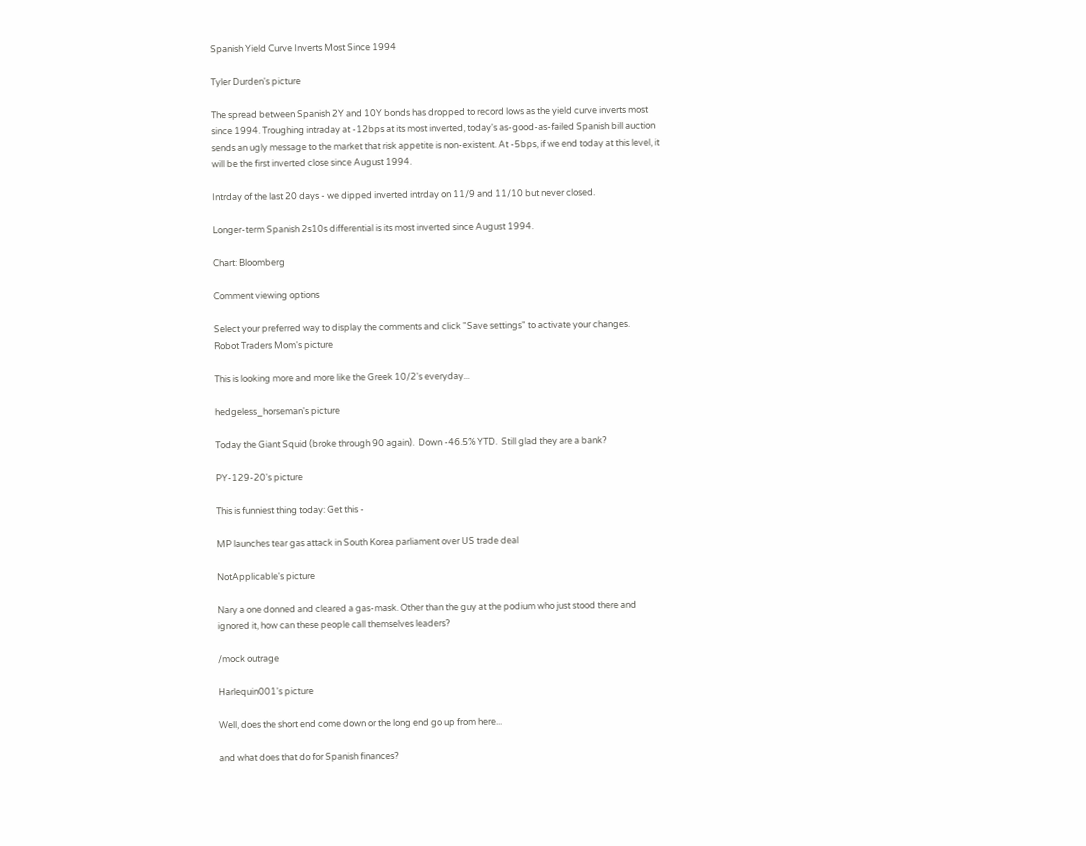Spanish Yield Curve Inverts Most Since 1994

Tyler Durden's picture

The spread between Spanish 2Y and 10Y bonds has dropped to record lows as the yield curve inverts most since 1994. Troughing intraday at -12bps at its most inverted, today's as-good-as-failed Spanish bill auction sends an ugly message to the market that risk appetite is non-existent. At -5bps, if we end today at this level, it will be the first inverted close since August 1994.

Intrday of the last 20 days - we dipped inverted intrday on 11/9 and 11/10 but never closed.

Longer-term Spanish 2s10s differential is its most inverted since August 1994.

Chart: Bloomberg

Comment viewing options

Select your preferred way to display the comments and click "Save settings" to activate your changes.
Robot Traders Mom's picture

This is looking more and more like the Greek 10/2's everyday...

hedgeless_horseman's picture

Today the Giant Squid (broke through 90 again).  Down -46.5% YTD.  Still glad they are a bank?

PY-129-20's picture

This is funniest thing today: Get this -

MP launches tear gas attack in South Korea parliament over US trade deal

NotApplicable's picture

Nary a one donned and cleared a gas-mask. Other than the guy at the podium who just stood there and ignored it, how can these people call themselves leaders?

/mock outrage

Harlequin001's picture

Well, does the short end come down or the long end go up from here...

and what does that do for Spanish finances?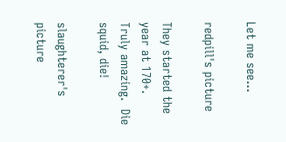Let me see...

redpill's picture

They started the year at 170+.  Truly amazing.  Die squid, die!

slaughterer's picture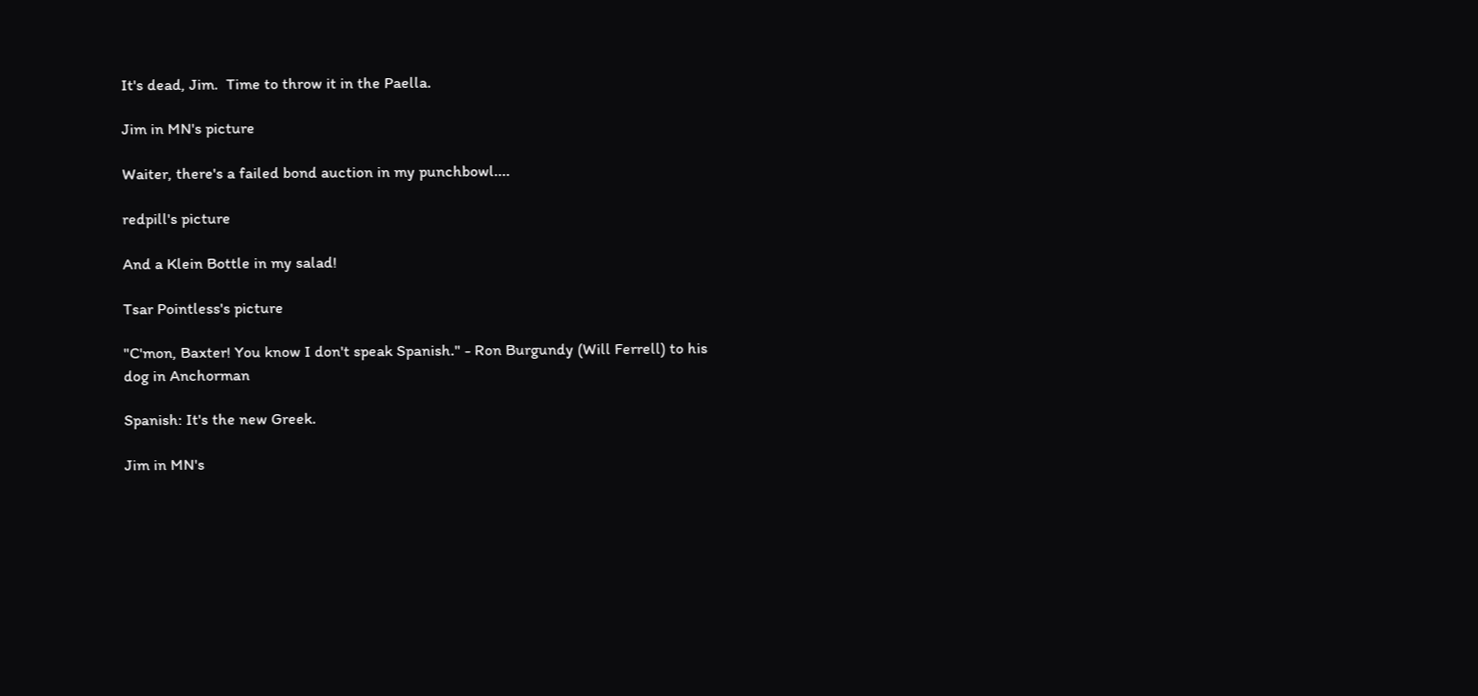It's dead, Jim.  Time to throw it in the Paella.

Jim in MN's picture

Waiter, there's a failed bond auction in my punchbowl....

redpill's picture

And a Klein Bottle in my salad!

Tsar Pointless's picture

"C'mon, Baxter! You know I don't speak Spanish." - Ron Burgundy (Will Ferrell) to his dog in Anchorman

Spanish: It's the new Greek.

Jim in MN's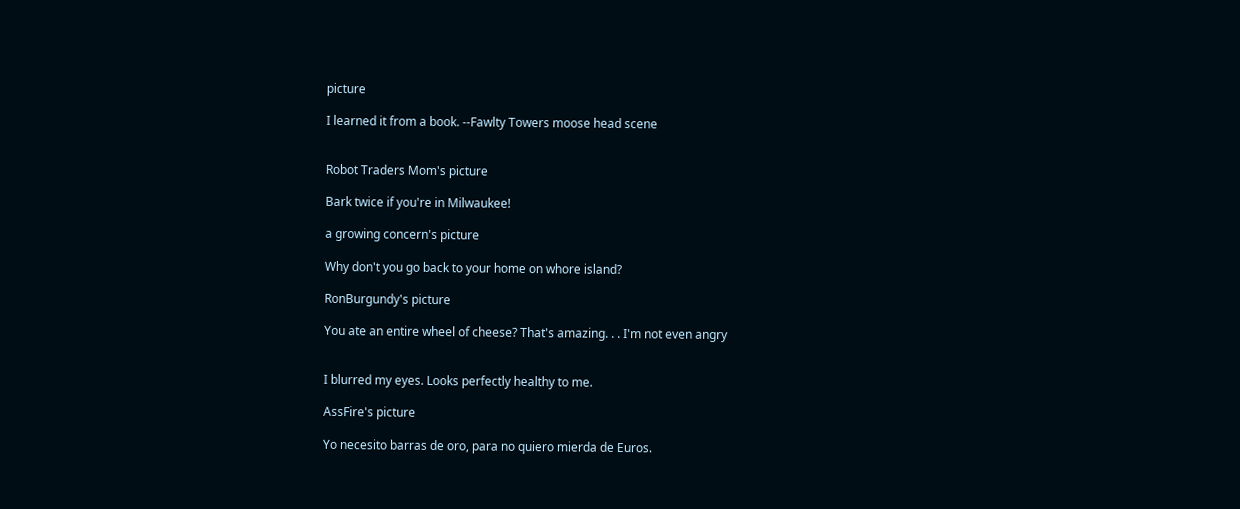picture

I learned it from a book. --Fawlty Towers moose head scene


Robot Traders Mom's picture

Bark twice if you're in Milwaukee!

a growing concern's picture

Why don't you go back to your home on whore island?

RonBurgundy's picture

You ate an entire wheel of cheese? That's amazing. . . I'm not even angry


I blurred my eyes. Looks perfectly healthy to me.

AssFire's picture

Yo necesito barras de oro, para no quiero mierda de Euros.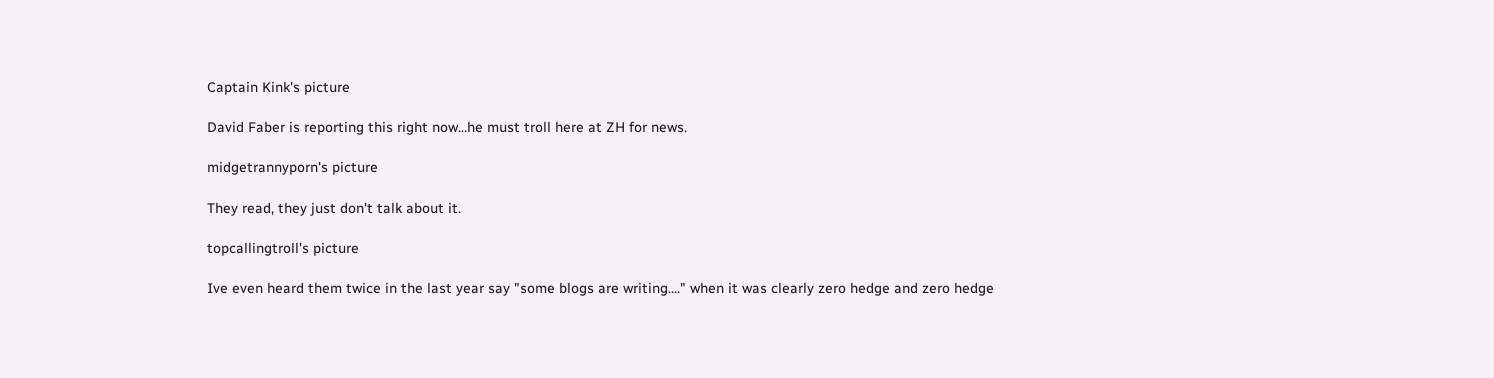Captain Kink's picture

David Faber is reporting this right now...he must troll here at ZH for news.

midgetrannyporn's picture

They read, they just don't talk about it.

topcallingtroll's picture

Ive even heard them twice in the last year say "some blogs are writing...." when it was clearly zero hedge and zero hedge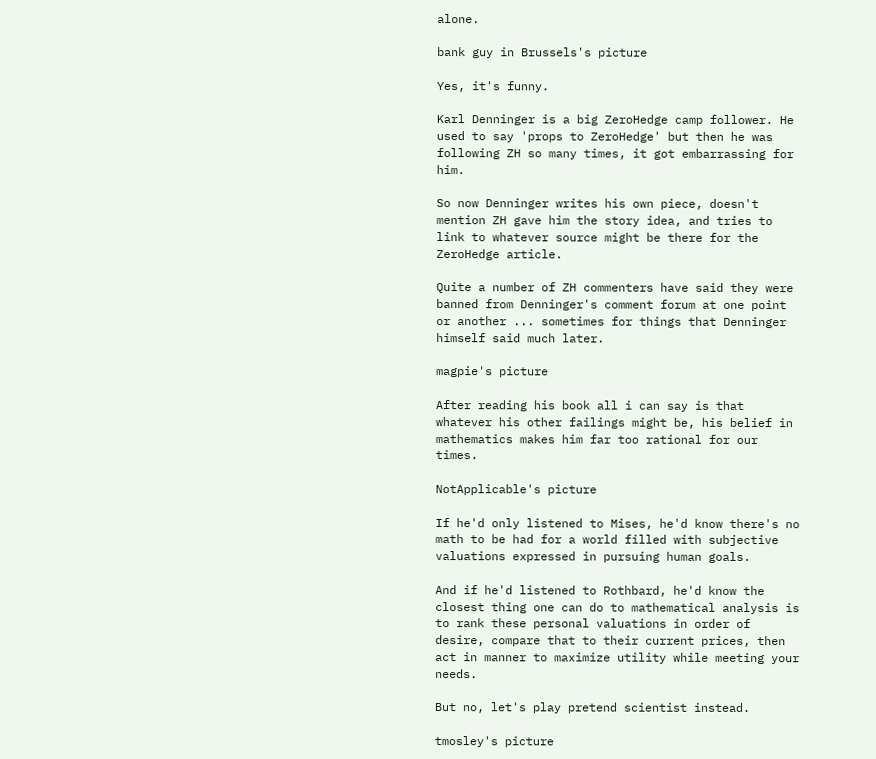alone.

bank guy in Brussels's picture

Yes, it's funny.

Karl Denninger is a big ZeroHedge camp follower. He used to say 'props to ZeroHedge' but then he was following ZH so many times, it got embarrassing for him.

So now Denninger writes his own piece, doesn't mention ZH gave him the story idea, and tries to link to whatever source might be there for the ZeroHedge article.

Quite a number of ZH commenters have said they were banned from Denninger's comment forum at one point or another ... sometimes for things that Denninger himself said much later.

magpie's picture

After reading his book all i can say is that whatever his other failings might be, his belief in mathematics makes him far too rational for our times.

NotApplicable's picture

If he'd only listened to Mises, he'd know there's no math to be had for a world filled with subjective valuations expressed in pursuing human goals.

And if he'd listened to Rothbard, he'd know the closest thing one can do to mathematical analysis is to rank these personal valuations in order of desire, compare that to their current prices, then act in manner to maximize utility while meeting your needs.

But no, let's play pretend scientist instead.

tmosley's picture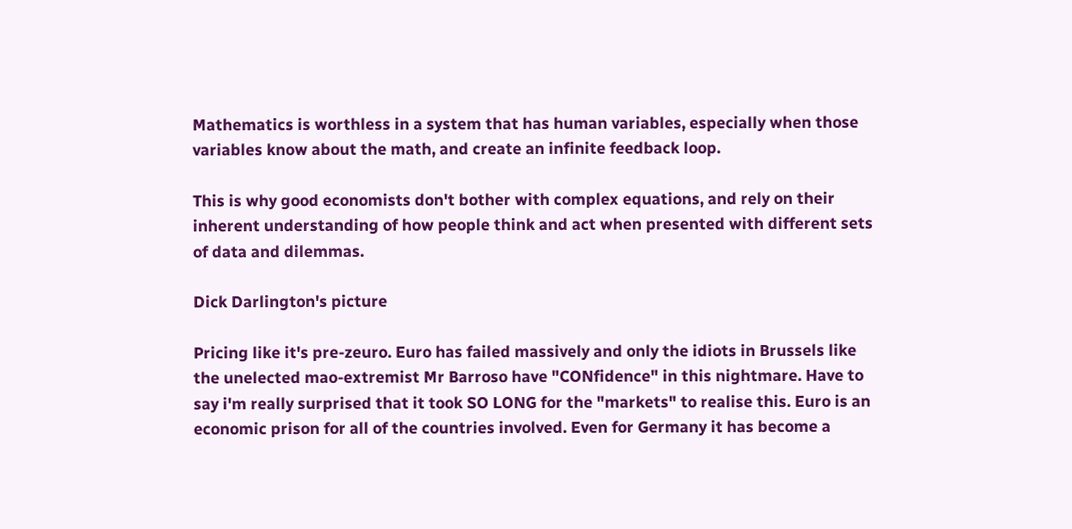Mathematics is worthless in a system that has human variables, especially when those variables know about the math, and create an infinite feedback loop.

This is why good economists don't bother with complex equations, and rely on their inherent understanding of how people think and act when presented with different sets of data and dilemmas.

Dick Darlington's picture

Pricing like it's pre-zeuro. Euro has failed massively and only the idiots in Brussels like the unelected mao-extremist Mr Barroso have "CONfidence" in this nightmare. Have to say i'm really surprised that it took SO LONG for the "markets" to realise this. Euro is an economic prison for all of the countries involved. Even for Germany it has become a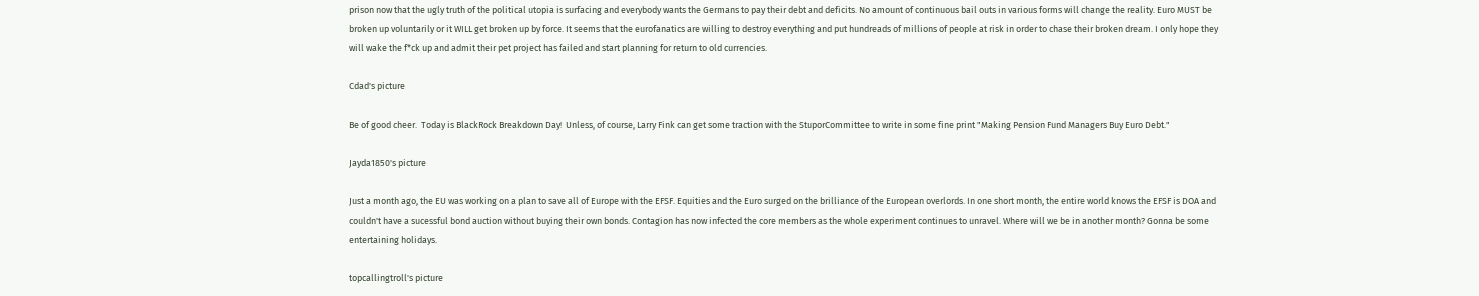prison now that the ugly truth of the political utopia is surfacing and everybody wants the Germans to pay their debt and deficits. No amount of continuous bail outs in various forms will change the reality. Euro MUST be broken up voluntarily or it WILL get broken up by force. It seems that the eurofanatics are willing to destroy everything and put hundreads of millions of people at risk in order to chase their broken dream. I only hope they will wake the f*ck up and admit their pet project has failed and start planning for return to old currencies.

Cdad's picture

Be of good cheer.  Today is BlackRock Breakdown Day!  Unless, of course, Larry Fink can get some traction with the StuporCommittee to write in some fine print "Making Pension Fund Managers Buy Euro Debt."

Jayda1850's picture

Just a month ago, the EU was working on a plan to save all of Europe with the EFSF. Equities and the Euro surged on the brilliance of the European overlords. In one short month, the entire world knows the EFSF is DOA and couldn't have a sucessful bond auction without buying their own bonds. Contagion has now infected the core members as the whole experiment continues to unravel. Where will we be in another month? Gonna be some entertaining holidays.

topcallingtroll's picture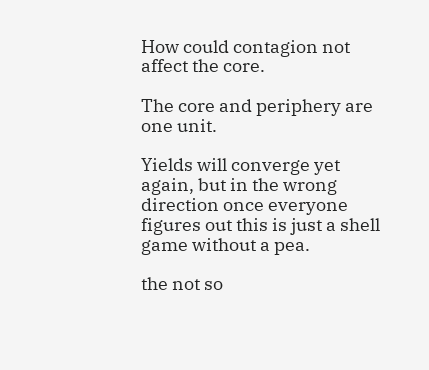How could contagion not affect the core.

The core and periphery are one unit.

Yields will converge yet again, but in the wrong direction once everyone figures out this is just a shell game without a pea.

the not so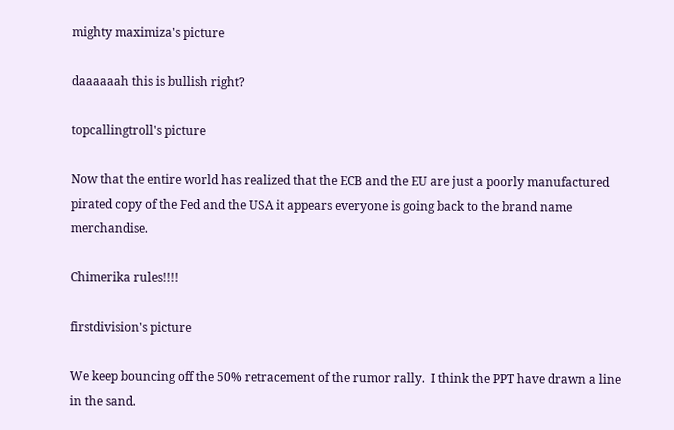mighty maximiza's picture

daaaaaah this is bullish right?

topcallingtroll's picture

Now that the entire world has realized that the ECB and the EU are just a poorly manufactured pirated copy of the Fed and the USA it appears everyone is going back to the brand name merchandise.

Chimerika rules!!!!

firstdivision's picture

We keep bouncing off the 50% retracement of the rumor rally.  I think the PPT have drawn a line in the sand.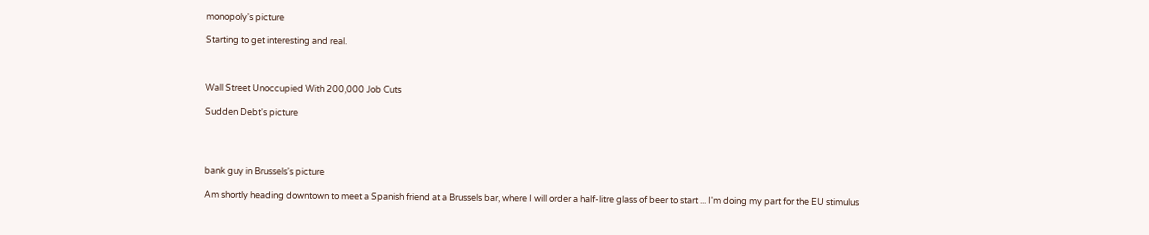monopoly's picture

Starting to get interesting and real.



Wall Street Unoccupied With 200,000 Job Cuts

Sudden Debt's picture




bank guy in Brussels's picture

Am shortly heading downtown to meet a Spanish friend at a Brussels bar, where I will order a half-litre glass of beer to start ... I'm doing my part for the EU stimulus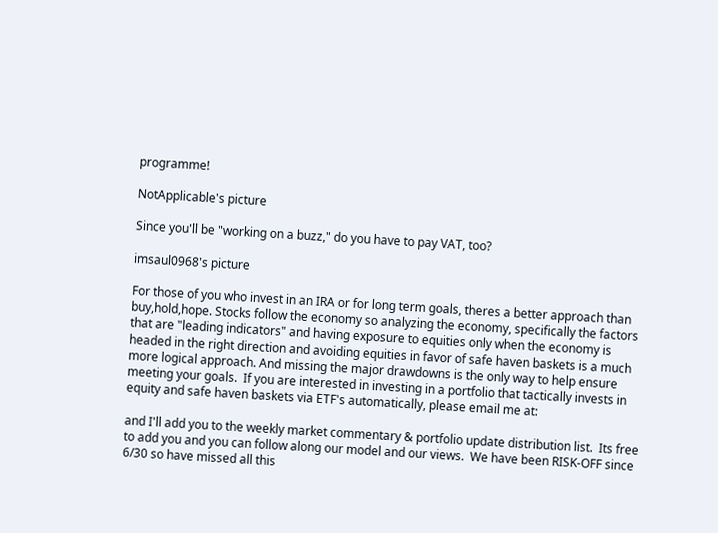programme!

NotApplicable's picture

Since you'll be "working on a buzz," do you have to pay VAT, too?

imsaul0968's picture

For those of you who invest in an IRA or for long term goals, theres a better approach than buy,hold,hope. Stocks follow the economy so analyzing the economy, specifically the factors that are "leading indicators" and having exposure to equities only when the economy is headed in the right direction and avoiding equities in favor of safe haven baskets is a much more logical approach. And missing the major drawdowns is the only way to help ensure meeting your goals.  If you are interested in investing in a portfolio that tactically invests in equity and safe haven baskets via ETF's automatically, please email me at:

and I'll add you to the weekly market commentary & portfolio update distribution list.  Its free to add you and you can follow along our model and our views.  We have been RISK-OFF since 6/30 so have missed all this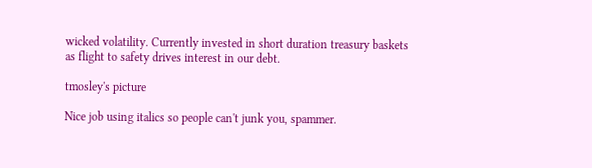wicked volatility. Currently invested in short duration treasury baskets as flight to safety drives interest in our debt.

tmosley's picture

Nice job using italics so people can't junk you, spammer.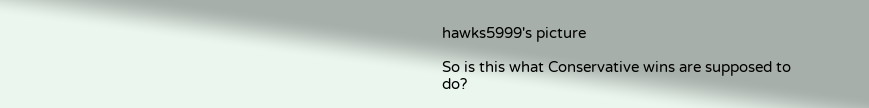hawks5999's picture

So is this what Conservative wins are supposed to do?